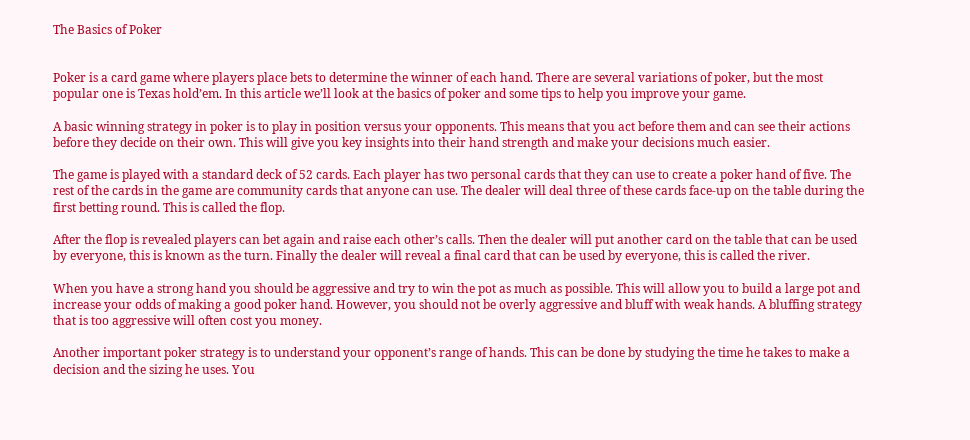The Basics of Poker


Poker is a card game where players place bets to determine the winner of each hand. There are several variations of poker, but the most popular one is Texas hold’em. In this article we’ll look at the basics of poker and some tips to help you improve your game.

A basic winning strategy in poker is to play in position versus your opponents. This means that you act before them and can see their actions before they decide on their own. This will give you key insights into their hand strength and make your decisions much easier.

The game is played with a standard deck of 52 cards. Each player has two personal cards that they can use to create a poker hand of five. The rest of the cards in the game are community cards that anyone can use. The dealer will deal three of these cards face-up on the table during the first betting round. This is called the flop.

After the flop is revealed players can bet again and raise each other’s calls. Then the dealer will put another card on the table that can be used by everyone, this is known as the turn. Finally the dealer will reveal a final card that can be used by everyone, this is called the river.

When you have a strong hand you should be aggressive and try to win the pot as much as possible. This will allow you to build a large pot and increase your odds of making a good poker hand. However, you should not be overly aggressive and bluff with weak hands. A bluffing strategy that is too aggressive will often cost you money.

Another important poker strategy is to understand your opponent’s range of hands. This can be done by studying the time he takes to make a decision and the sizing he uses. You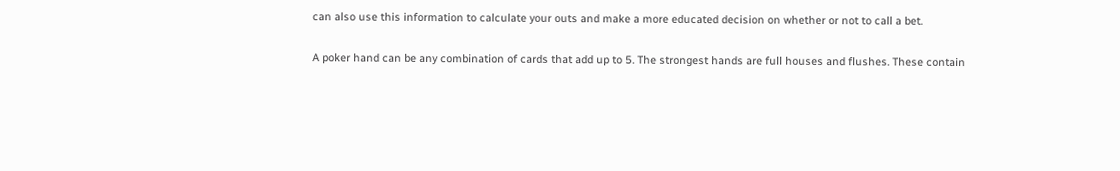can also use this information to calculate your outs and make a more educated decision on whether or not to call a bet.

A poker hand can be any combination of cards that add up to 5. The strongest hands are full houses and flushes. These contain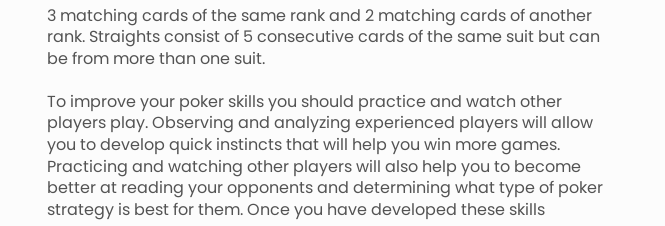3 matching cards of the same rank and 2 matching cards of another rank. Straights consist of 5 consecutive cards of the same suit but can be from more than one suit.

To improve your poker skills you should practice and watch other players play. Observing and analyzing experienced players will allow you to develop quick instincts that will help you win more games. Practicing and watching other players will also help you to become better at reading your opponents and determining what type of poker strategy is best for them. Once you have developed these skills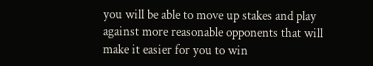you will be able to move up stakes and play against more reasonable opponents that will make it easier for you to win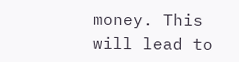money. This will lead to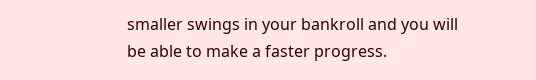smaller swings in your bankroll and you will be able to make a faster progress.